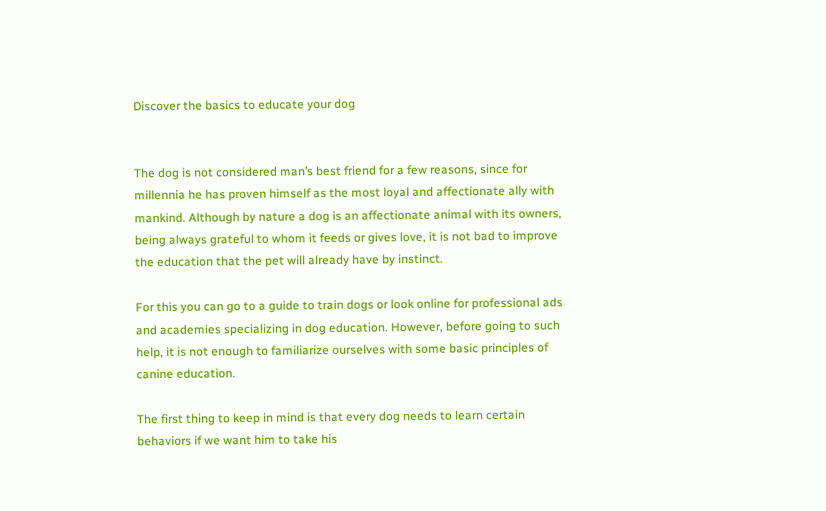Discover the basics to educate your dog


The dog is not considered man’s best friend for a few reasons, since for millennia he has proven himself as the most loyal and affectionate ally with mankind. Although by nature a dog is an affectionate animal with its owners, being always grateful to whom it feeds or gives love, it is not bad to improve the education that the pet will already have by instinct.

For this you can go to a guide to train dogs or look online for professional ads and academies specializing in dog education. However, before going to such help, it is not enough to familiarize ourselves with some basic principles of canine education.

The first thing to keep in mind is that every dog needs to learn certain behaviors if we want him to take his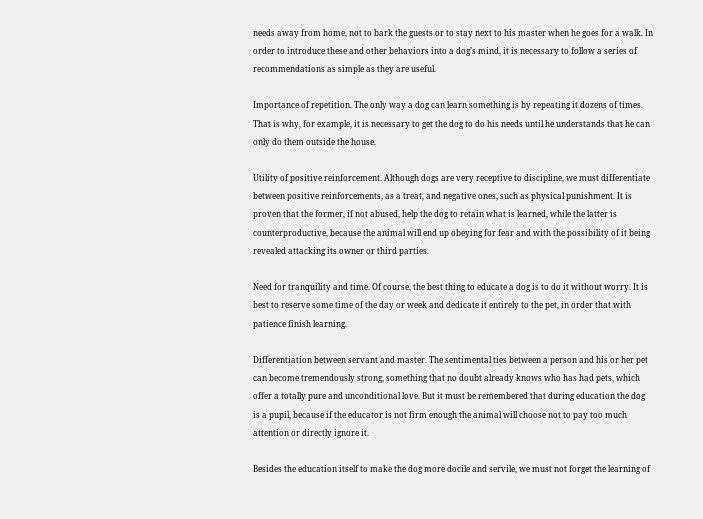needs away from home, not to bark the guests or to stay next to his master when he goes for a walk. In order to introduce these and other behaviors into a dog’s mind, it is necessary to follow a series of recommendations as simple as they are useful.

Importance of repetition. The only way a dog can learn something is by repeating it dozens of times. That is why, for example, it is necessary to get the dog to do his needs until he understands that he can only do them outside the house.

Utility of positive reinforcement. Although dogs are very receptive to discipline, we must differentiate between positive reinforcements, as a treat, and negative ones, such as physical punishment. It is proven that the former, if not abused, help the dog to retain what is learned, while the latter is counterproductive, because the animal will end up obeying for fear and with the possibility of it being revealed attacking its owner or third parties.

Need for tranquility and time. Of course, the best thing to educate a dog is to do it without worry. It is best to reserve some time of the day or week and dedicate it entirely to the pet, in order that with patience finish learning.

Differentiation between servant and master. The sentimental ties between a person and his or her pet can become tremendously strong, something that no doubt already knows who has had pets, which offer a totally pure and unconditional love. But it must be remembered that during education the dog is a pupil, because if the educator is not firm enough the animal will choose not to pay too much attention or directly ignore it.

Besides the education itself to make the dog more docile and servile, we must not forget the learning of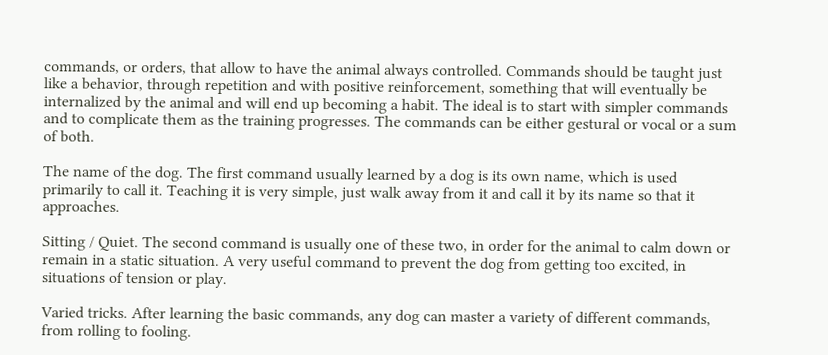commands, or orders, that allow to have the animal always controlled. Commands should be taught just like a behavior, through repetition and with positive reinforcement, something that will eventually be internalized by the animal and will end up becoming a habit. The ideal is to start with simpler commands and to complicate them as the training progresses. The commands can be either gestural or vocal or a sum of both.

The name of the dog. The first command usually learned by a dog is its own name, which is used primarily to call it. Teaching it is very simple, just walk away from it and call it by its name so that it approaches.

Sitting / Quiet. The second command is usually one of these two, in order for the animal to calm down or remain in a static situation. A very useful command to prevent the dog from getting too excited, in situations of tension or play.

Varied tricks. After learning the basic commands, any dog can master a variety of different commands, from rolling to fooling.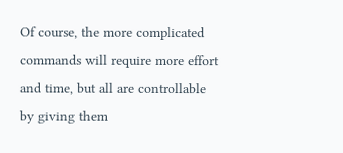Of course, the more complicated commands will require more effort and time, but all are controllable by giving them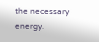the necessary energy.